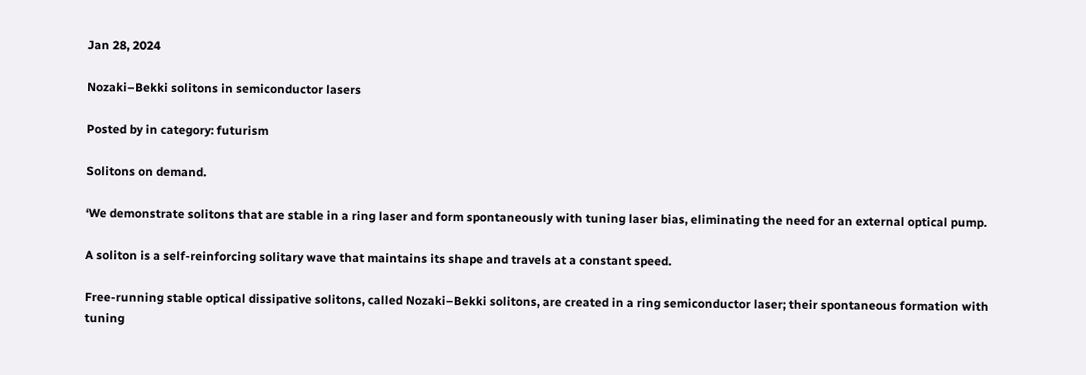Jan 28, 2024

Nozaki–Bekki solitons in semiconductor lasers

Posted by in category: futurism

Solitons on demand.

‘We demonstrate solitons that are stable in a ring laser and form spontaneously with tuning laser bias, eliminating the need for an external optical pump.

A soliton is a self-reinforcing solitary wave that maintains its shape and travels at a constant speed.

Free-running stable optical dissipative solitons, called Nozaki–Bekki solitons, are created in a ring semiconductor laser; their spontaneous formation with tuning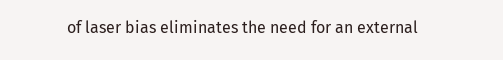of laser bias eliminates the need for an external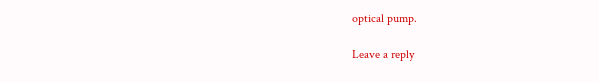optical pump.

Leave a reply